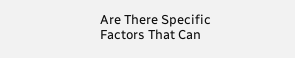Are There Specific Factors That Can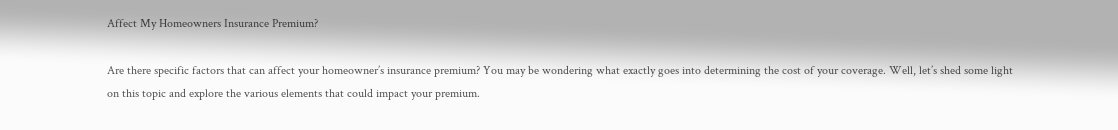Affect My Homeowners Insurance Premium?

Are there specific factors that can affect your homeowner’s insurance premium? You may be wondering what exactly goes into determining the cost of your coverage. Well, let’s shed some light on this topic and explore the various elements that could impact your premium.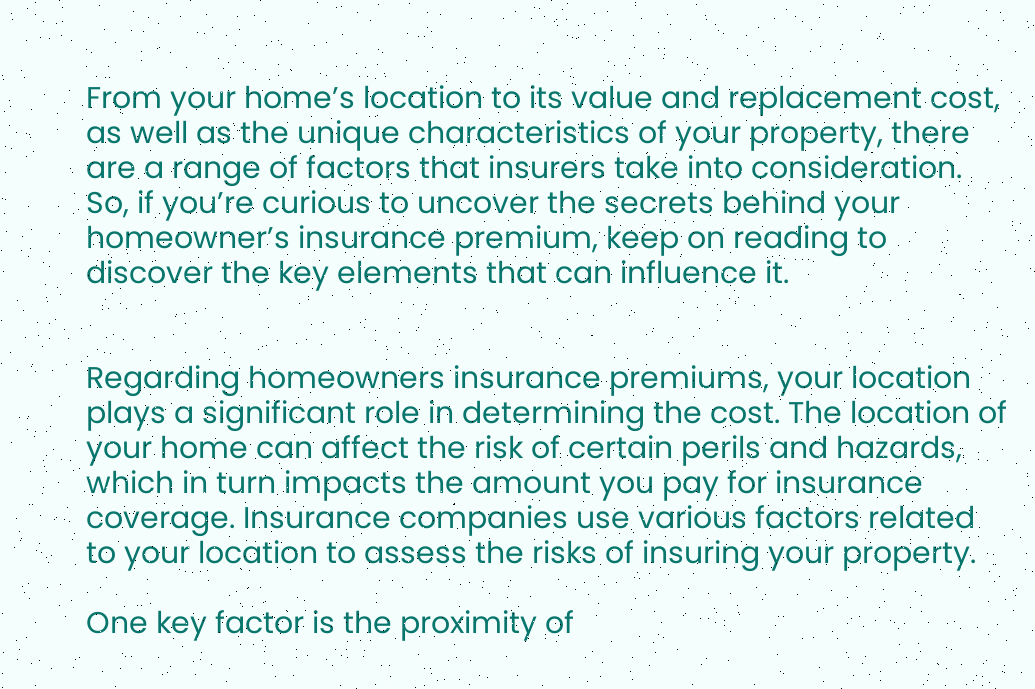From your home’s location to its value and replacement cost, as well as the unique characteristics of your property, there are a range of factors that insurers take into consideration. So, if you’re curious to uncover the secrets behind your homeowner’s insurance premium, keep on reading to discover the key elements that can influence it.


Regarding homeowners insurance premiums, your location plays a significant role in determining the cost. The location of your home can affect the risk of certain perils and hazards, which in turn impacts the amount you pay for insurance coverage. Insurance companies use various factors related to your location to assess the risks of insuring your property.

One key factor is the proximity of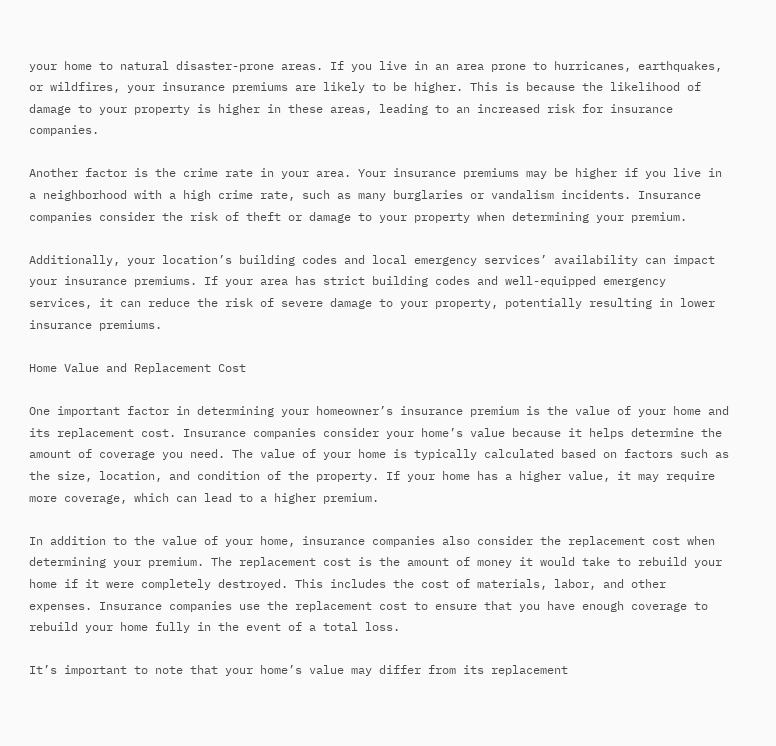your home to natural disaster-prone areas. If you live in an area prone to hurricanes, earthquakes, or wildfires, your insurance premiums are likely to be higher. This is because the likelihood of damage to your property is higher in these areas, leading to an increased risk for insurance companies.

Another factor is the crime rate in your area. Your insurance premiums may be higher if you live in a neighborhood with a high crime rate, such as many burglaries or vandalism incidents. Insurance companies consider the risk of theft or damage to your property when determining your premium.

Additionally, your location’s building codes and local emergency services’ availability can impact your insurance premiums. If your area has strict building codes and well-equipped emergency services, it can reduce the risk of severe damage to your property, potentially resulting in lower insurance premiums.

Home Value and Replacement Cost

One important factor in determining your homeowner’s insurance premium is the value of your home and its replacement cost. Insurance companies consider your home’s value because it helps determine the amount of coverage you need. The value of your home is typically calculated based on factors such as the size, location, and condition of the property. If your home has a higher value, it may require more coverage, which can lead to a higher premium.

In addition to the value of your home, insurance companies also consider the replacement cost when determining your premium. The replacement cost is the amount of money it would take to rebuild your home if it were completely destroyed. This includes the cost of materials, labor, and other expenses. Insurance companies use the replacement cost to ensure that you have enough coverage to rebuild your home fully in the event of a total loss.

It’s important to note that your home’s value may differ from its replacement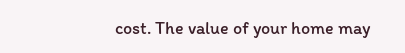cost. The value of your home may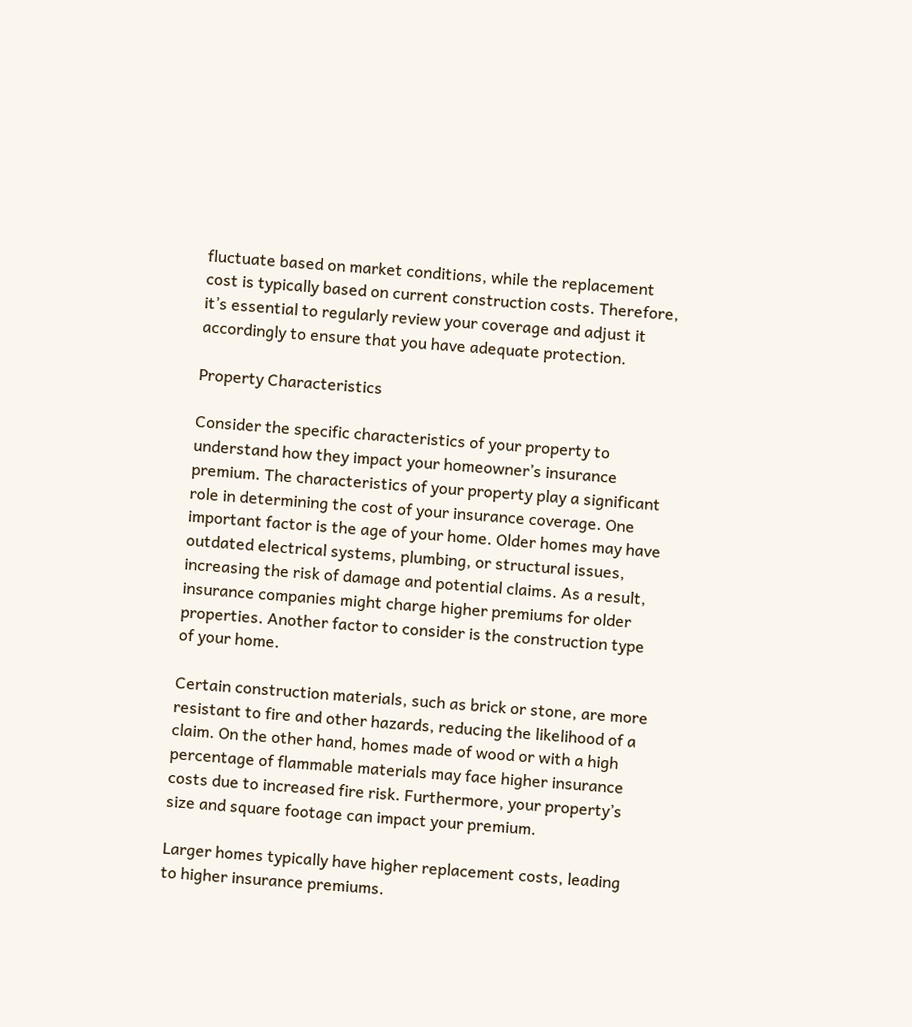fluctuate based on market conditions, while the replacement cost is typically based on current construction costs. Therefore, it’s essential to regularly review your coverage and adjust it accordingly to ensure that you have adequate protection.

Property Characteristics

Consider the specific characteristics of your property to understand how they impact your homeowner’s insurance premium. The characteristics of your property play a significant role in determining the cost of your insurance coverage. One important factor is the age of your home. Older homes may have outdated electrical systems, plumbing, or structural issues, increasing the risk of damage and potential claims. As a result, insurance companies might charge higher premiums for older properties. Another factor to consider is the construction type of your home.

Certain construction materials, such as brick or stone, are more resistant to fire and other hazards, reducing the likelihood of a claim. On the other hand, homes made of wood or with a high percentage of flammable materials may face higher insurance costs due to increased fire risk. Furthermore, your property’s size and square footage can impact your premium.

Larger homes typically have higher replacement costs, leading to higher insurance premiums.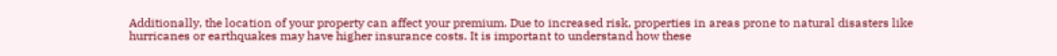Additionally, the location of your property can affect your premium. Due to increased risk, properties in areas prone to natural disasters like hurricanes or earthquakes may have higher insurance costs. It is important to understand how these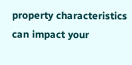property characteristics can impact your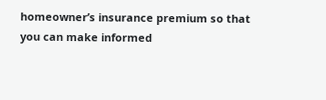homeowner’s insurance premium so that you can make informed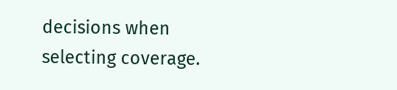decisions when selecting coverage.